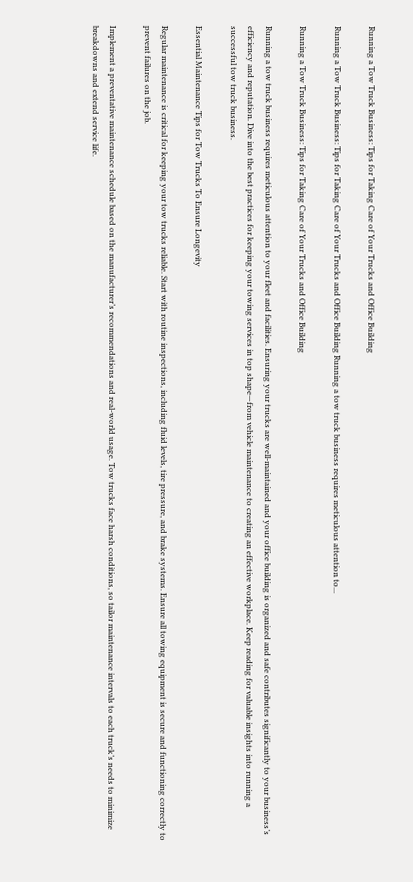Running a Tow Truck Business: Tips for Taking Care of Your Trucks and Office Building

Running a Tow Truck Business: Tips for Taking Care of Your Trucks and Office Building Running a tow truck business requires meticulous attention to...

Running a Tow Truck Business: Tips for Taking Care of Your Trucks and Office Building

Running a tow truck business requires meticulous attention to your fleet and facilities. Ensuring your trucks are well-maintained and your office building is organized and safe contributes significantly to your business’s efficiency and reputation. Dive into the best practices for keeping your towing services in top shape—from vehicle maintenance to creating an effective workplace. Keep reading for valuable insights into running a successful tow truck business.

Essential Maintenance Tips for Tow Trucks To Ensure Longevity

Regular maintenance is critical for keeping your tow trucks reliable. Start with routine inspections, including fluid levels, tire pressure, and brake systems. Ensure all towing equipment is secure and functioning correctly to prevent failures on the job.

Implement a preventative maintenance schedule based on the manufacturer’s recommendations and real-world usage. Tow trucks face harsh conditions, so tailor maintenance intervals to each truck’s needs to minimize breakdowns and extend service life.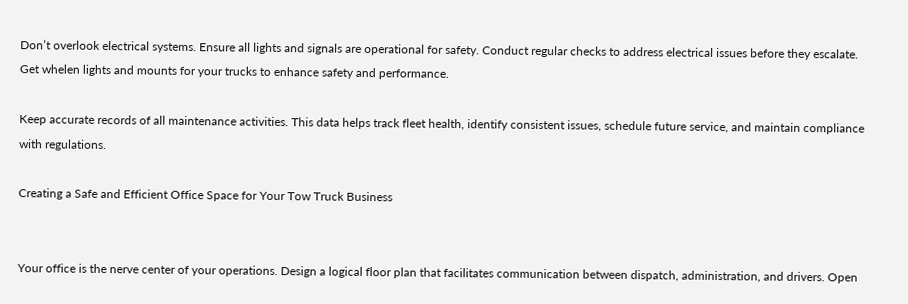Don’t overlook electrical systems. Ensure all lights and signals are operational for safety. Conduct regular checks to address electrical issues before they escalate. Get whelen lights and mounts for your trucks to enhance safety and performance.

Keep accurate records of all maintenance activities. This data helps track fleet health, identify consistent issues, schedule future service, and maintain compliance with regulations.

Creating a Safe and Efficient Office Space for Your Tow Truck Business


Your office is the nerve center of your operations. Design a logical floor plan that facilitates communication between dispatch, administration, and drivers. Open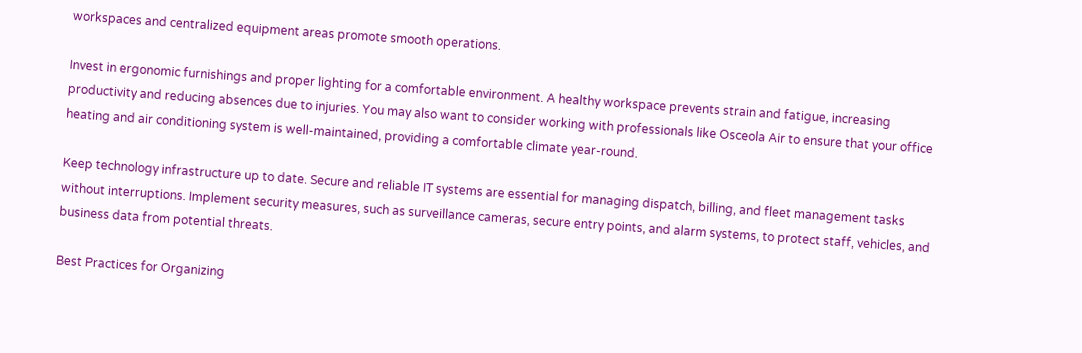workspaces and centralized equipment areas promote smooth operations.

Invest in ergonomic furnishings and proper lighting for a comfortable environment. A healthy workspace prevents strain and fatigue, increasing productivity and reducing absences due to injuries. You may also want to consider working with professionals like Osceola Air to ensure that your office heating and air conditioning system is well-maintained, providing a comfortable climate year-round.

Keep technology infrastructure up to date. Secure and reliable IT systems are essential for managing dispatch, billing, and fleet management tasks without interruptions. Implement security measures, such as surveillance cameras, secure entry points, and alarm systems, to protect staff, vehicles, and business data from potential threats.

Best Practices for Organizing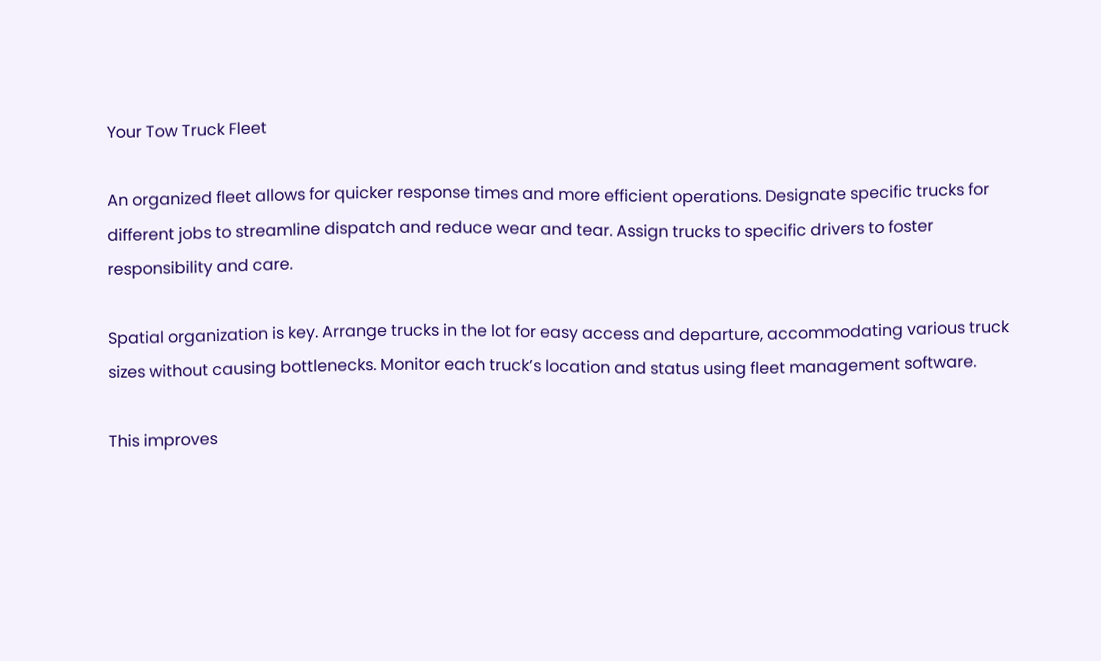Your Tow Truck Fleet

An organized fleet allows for quicker response times and more efficient operations. Designate specific trucks for different jobs to streamline dispatch and reduce wear and tear. Assign trucks to specific drivers to foster responsibility and care.

Spatial organization is key. Arrange trucks in the lot for easy access and departure, accommodating various truck sizes without causing bottlenecks. Monitor each truck’s location and status using fleet management software.

This improves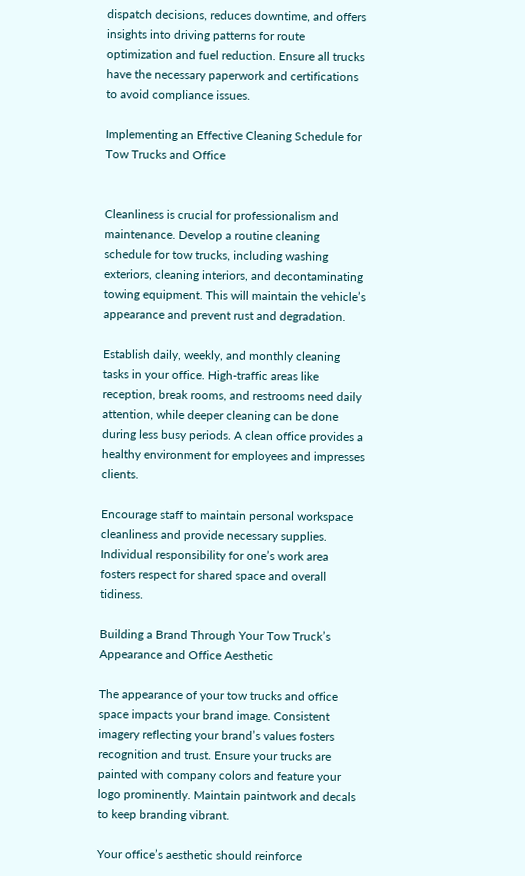dispatch decisions, reduces downtime, and offers insights into driving patterns for route optimization and fuel reduction. Ensure all trucks have the necessary paperwork and certifications to avoid compliance issues.

Implementing an Effective Cleaning Schedule for Tow Trucks and Office


Cleanliness is crucial for professionalism and maintenance. Develop a routine cleaning schedule for tow trucks, including washing exteriors, cleaning interiors, and decontaminating towing equipment. This will maintain the vehicle’s appearance and prevent rust and degradation.

Establish daily, weekly, and monthly cleaning tasks in your office. High-traffic areas like reception, break rooms, and restrooms need daily attention, while deeper cleaning can be done during less busy periods. A clean office provides a healthy environment for employees and impresses clients.

Encourage staff to maintain personal workspace cleanliness and provide necessary supplies. Individual responsibility for one’s work area fosters respect for shared space and overall tidiness.

Building a Brand Through Your Tow Truck’s Appearance and Office Aesthetic

The appearance of your tow trucks and office space impacts your brand image. Consistent imagery reflecting your brand’s values fosters recognition and trust. Ensure your trucks are painted with company colors and feature your logo prominently. Maintain paintwork and decals to keep branding vibrant.

Your office’s aesthetic should reinforce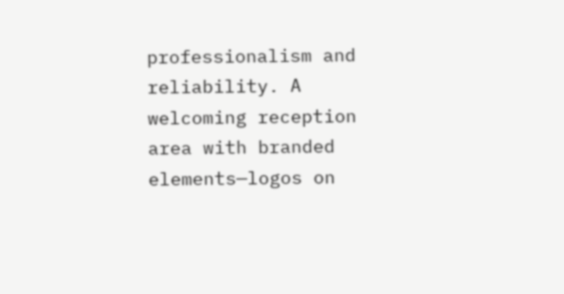professionalism and reliability. A welcoming reception area with branded elements—logos on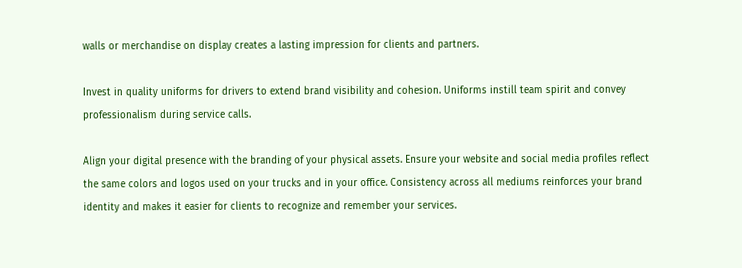walls or merchandise on display creates a lasting impression for clients and partners.

Invest in quality uniforms for drivers to extend brand visibility and cohesion. Uniforms instill team spirit and convey professionalism during service calls.

Align your digital presence with the branding of your physical assets. Ensure your website and social media profiles reflect the same colors and logos used on your trucks and in your office. Consistency across all mediums reinforces your brand identity and makes it easier for clients to recognize and remember your services.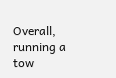Overall, running a tow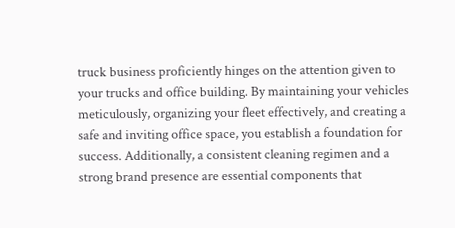truck business proficiently hinges on the attention given to your trucks and office building. By maintaining your vehicles meticulously, organizing your fleet effectively, and creating a safe and inviting office space, you establish a foundation for success. Additionally, a consistent cleaning regimen and a strong brand presence are essential components that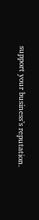support your business’s reputation.